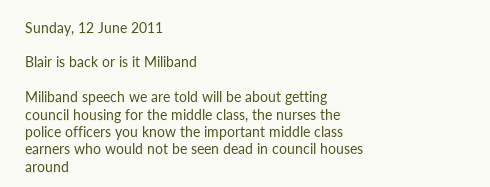Sunday, 12 June 2011

Blair is back or is it Miliband

Miliband speech we are told will be about getting council housing for the middle class, the nurses the police officers you know the important middle class earners who would not be seen dead in council houses around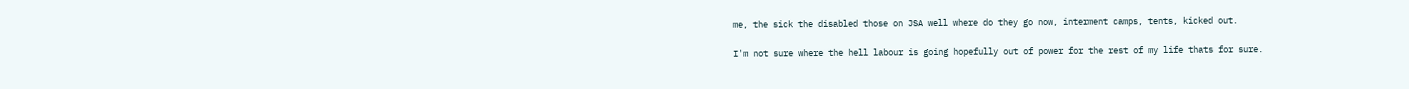me, the sick the disabled those on JSA well where do they go now, interment camps, tents, kicked out.

I'm not sure where the hell labour is going hopefully out of power for the rest of my life thats for sure.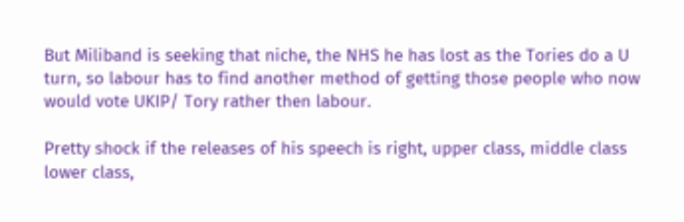But Miliband is seeking that niche, the NHS he has lost as the Tories do a U turn, so labour has to find another method of getting those people who now would vote UKIP/ Tory rather then labour.

Pretty shock if the releases of his speech is right, upper class, middle class lower class,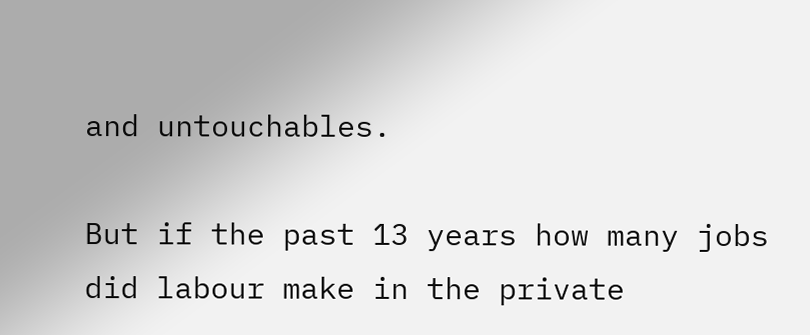and untouchables.

But if the past 13 years how many jobs did labour make in the private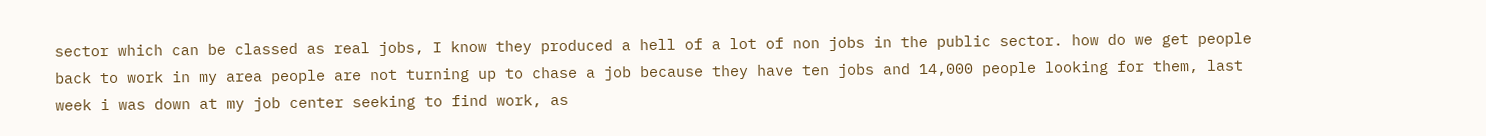sector which can be classed as real jobs, I know they produced a hell of a lot of non jobs in the public sector. how do we get people back to work in my area people are not turning up to chase a job because they have ten jobs and 14,000 people looking for them, last week i was down at my job center seeking to find work, as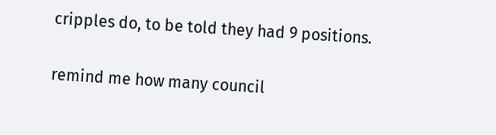cripples do, to be told they had 9 positions.

remind me how many council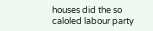houses did the so caloled labour party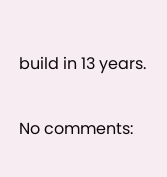build in 13 years.

No comments: